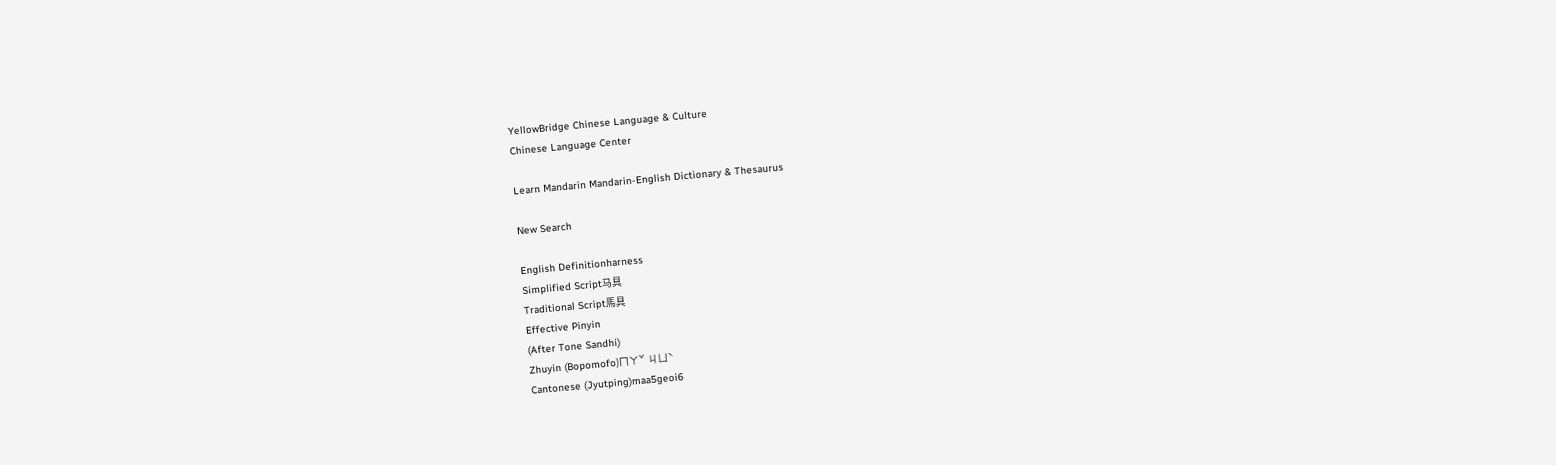YellowBridge Chinese Language & Culture
Chinese Language Center

Learn Mandarin Mandarin-English Dictionary & Thesaurus

New Search

English Definitionharness
Simplified Script马具
Traditional Script馬具
Effective Pinyin
(After Tone Sandhi)
Zhuyin (Bopomofo)ㄇㄚˇ ㄐㄩˋ
Cantonese (Jyutping)maa5geoi6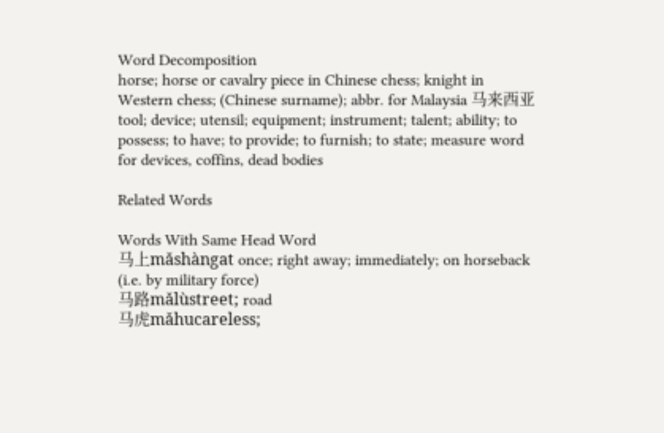Word Decomposition
horse; horse or cavalry piece in Chinese chess; knight in Western chess; (Chinese surname); abbr. for Malaysia 马来西亚
tool; device; utensil; equipment; instrument; talent; ability; to possess; to have; to provide; to furnish; to state; measure word for devices, coffins, dead bodies

Related Words

Words With Same Head Word
马上mǎshàngat once; right away; immediately; on horseback (i.e. by military force)
马路mǎlùstreet; road
马虎mǎhucareless;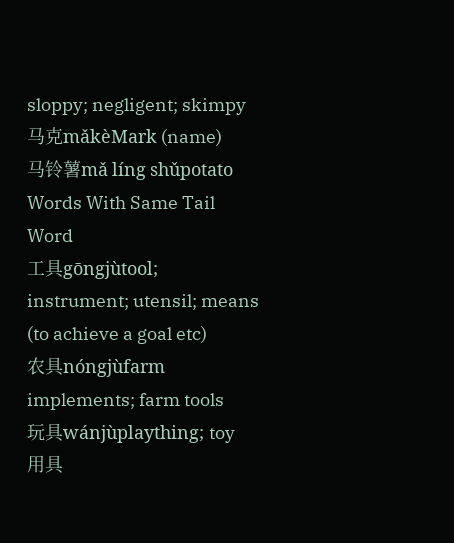sloppy; negligent; skimpy
马克mǎkèMark (name)
马铃薯mǎ líng shǔpotato
Words With Same Tail Word
工具gōngjùtool; instrument; utensil; means (to achieve a goal etc)
农具nóngjùfarm implements; farm tools
玩具wánjùplaything; toy
用具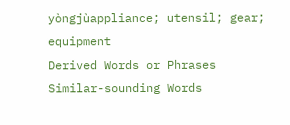yòngjùappliance; utensil; gear; equipment
Derived Words or Phrases
Similar-sounding Words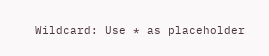Wildcard: Use * as placeholder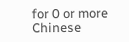for 0 or more
Chinese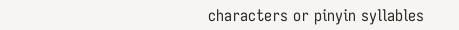characters or pinyin syllables